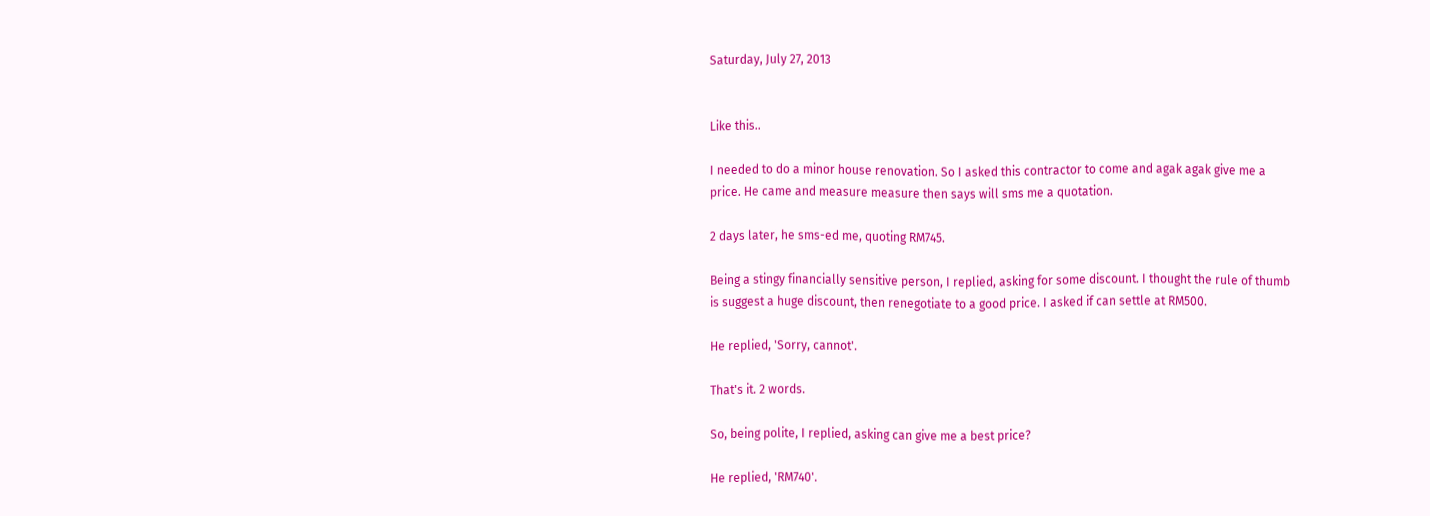Saturday, July 27, 2013


Like this..

I needed to do a minor house renovation. So I asked this contractor to come and agak agak give me a price. He came and measure measure then says will sms me a quotation.

2 days later, he sms-ed me, quoting RM745.

Being a stingy financially sensitive person, I replied, asking for some discount. I thought the rule of thumb is suggest a huge discount, then renegotiate to a good price. I asked if can settle at RM500.

He replied, 'Sorry, cannot'.

That's it. 2 words.

So, being polite, I replied, asking can give me a best price?

He replied, 'RM740'.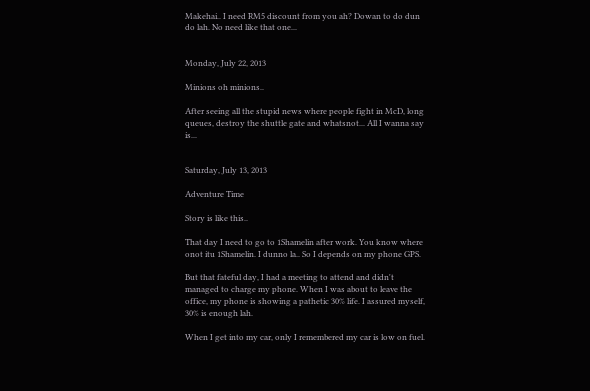Makehai.. I need RM5 discount from you ah? Dowan to do dun do lah. No need like that one...


Monday, July 22, 2013

Minions oh minions..

After seeing all the stupid news where people fight in McD, long queues, destroy the shuttle gate and whatsnot... All I wanna say is...


Saturday, July 13, 2013

Adventure Time

Story is like this..

That day I need to go to 1Shamelin after work. You know where onot itu 1Shamelin. I dunno la.. So I depends on my phone GPS.

But that fateful day, I had a meeting to attend and didn't managed to charge my phone. When I was about to leave the office, my phone is showing a pathetic 30% life. I assured myself, 30% is enough lah.

When I get into my car, only I remembered my car is low on fuel.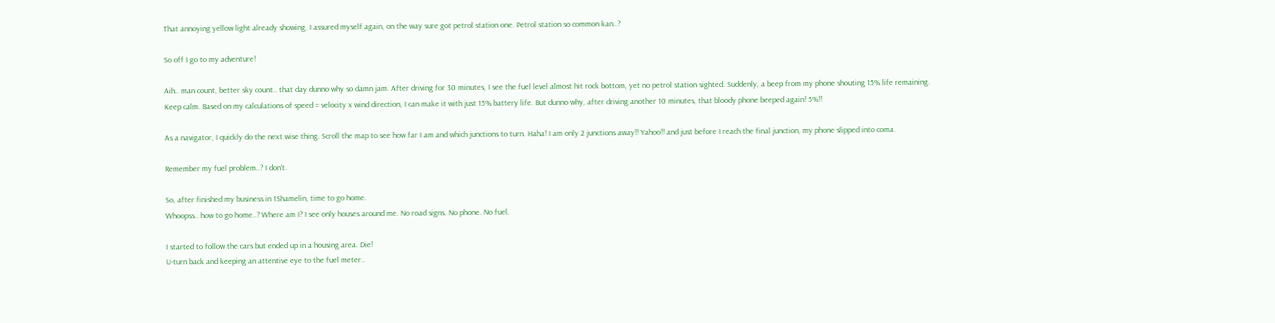That annoying yellow light already showing. I assured myself again, on the way sure got petrol station one. Petrol station so common kan..?

So off I go to my adventure!

Aih.. man count, better sky count.. that day dunno why so damn jam. After driving for 30 minutes, I see the fuel level almost hit rock bottom, yet no petrol station sighted. Suddenly, a beep from my phone shouting 15% life remaining.
Keep calm. Based on my calculations of speed = velocity x wind direction, I can make it with just 15% battery life. But dunno why, after driving another 10 minutes, that bloody phone beeped again! 5%!!

As a navigator, I quickly do the next wise thing. Scroll the map to see how far I am and which junctions to turn. Haha! I am only 2 junctions away!! Yahoo!! and just before I reach the final junction, my phone slipped into coma.

Remember my fuel problem..? I don't.

So, after finished my business in 1Shamelin, time to go home.
Whoopss.. how to go home..? Where am I? I see only houses around me. No road signs. No phone. No fuel.

I started to follow the cars but ended up in a housing area. Die!
U-turn back and keeping an attentive eye to the fuel meter..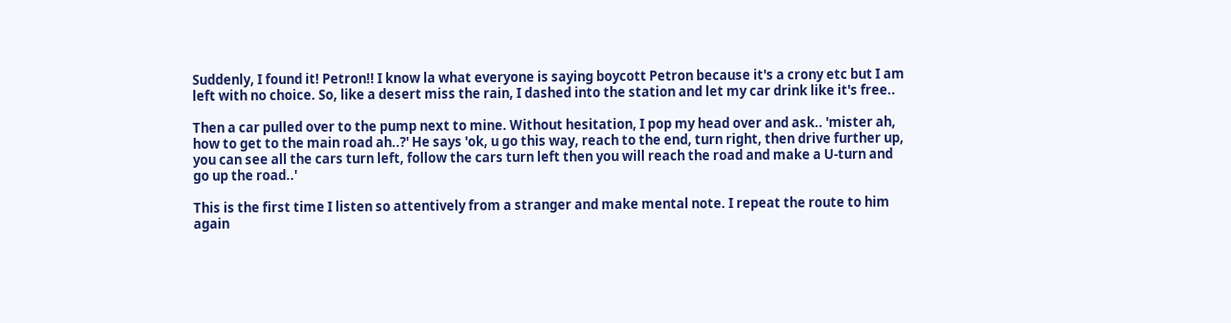Suddenly, I found it! Petron!! I know la what everyone is saying boycott Petron because it's a crony etc but I am left with no choice. So, like a desert miss the rain, I dashed into the station and let my car drink like it's free..

Then a car pulled over to the pump next to mine. Without hesitation, I pop my head over and ask.. 'mister ah, how to get to the main road ah..?' He says 'ok, u go this way, reach to the end, turn right, then drive further up, you can see all the cars turn left, follow the cars turn left then you will reach the road and make a U-turn and go up the road..'

This is the first time I listen so attentively from a stranger and make mental note. I repeat the route to him again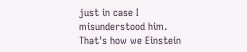just in case I misunderstood him. That's how we Einstein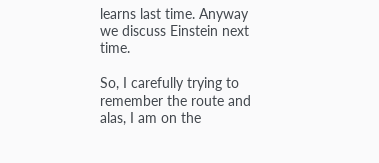learns last time. Anyway we discuss Einstein next time.

So, I carefully trying to remember the route and alas, I am on the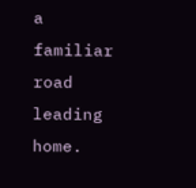a familiar road leading home.